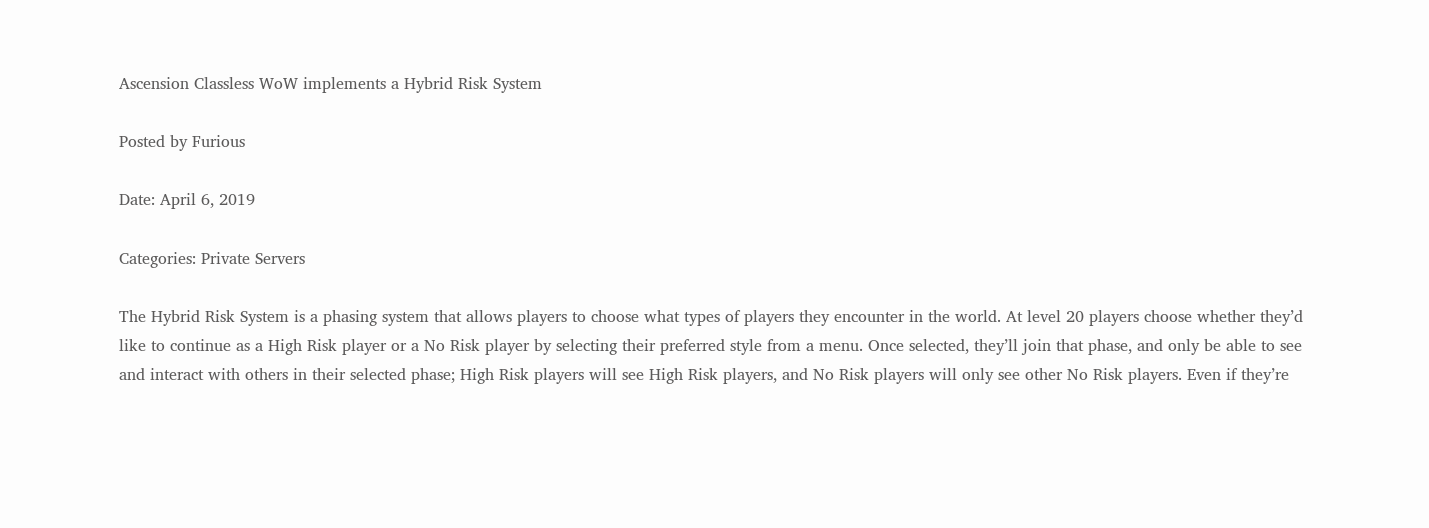Ascension Classless WoW implements a Hybrid Risk System

Posted by Furious

Date: April 6, 2019

Categories: Private Servers

The Hybrid Risk System is a phasing system that allows players to choose what types of players they encounter in the world. At level 20 players choose whether they’d like to continue as a High Risk player or a No Risk player by selecting their preferred style from a menu. Once selected, they’ll join that phase, and only be able to see and interact with others in their selected phase; High Risk players will see High Risk players, and No Risk players will only see other No Risk players. Even if they’re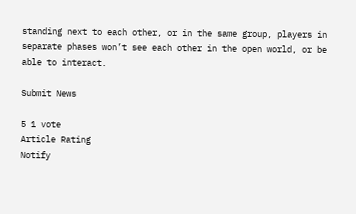standing next to each other, or in the same group, players in separate phases won’t see each other in the open world, or be able to interact.

Submit News

5 1 vote
Article Rating
Notify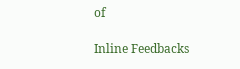of

Inline Feedbacks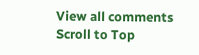View all comments
Scroll to Top